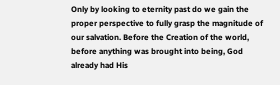Only by looking to eternity past do we gain the proper perspective to fully grasp the magnitude of our salvation. Before the Creation of the world, before anything was brought into being, God already had His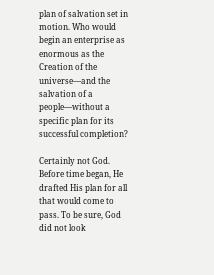plan of salvation set in motion. Who would begin an enterprise as enormous as the Creation of the universe—and the salvation of a people—without a specific plan for its successful completion?

Certainly not God. Before time began, He drafted His plan for all that would come to pass. To be sure, God did not look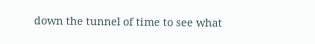down the tunnel of time to see what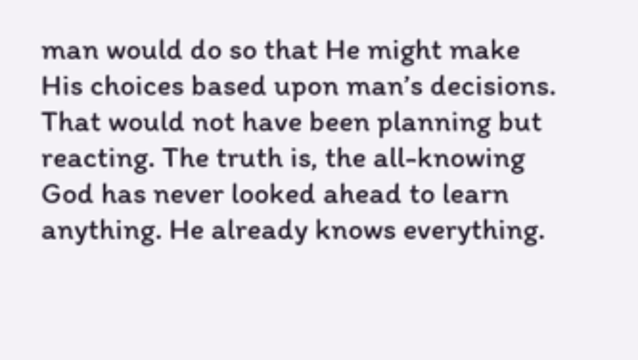man would do so that He might make His choices based upon man’s decisions. That would not have been planning but reacting. The truth is, the all-knowing God has never looked ahead to learn anything. He already knows everything.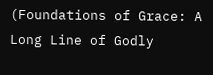(Foundations of Grace: A Long Line of Godly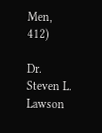Men, 412)

Dr. Steven L. Lawson